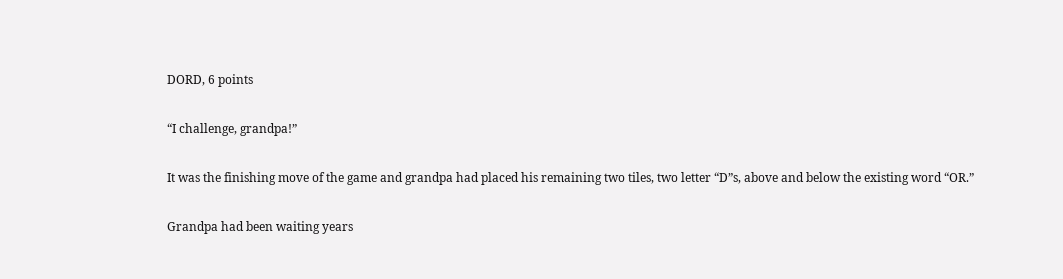DORD, 6 points

“I challenge, grandpa!”

It was the finishing move of the game and grandpa had placed his remaining two tiles, two letter “D”s, above and below the existing word “OR.”

Grandpa had been waiting years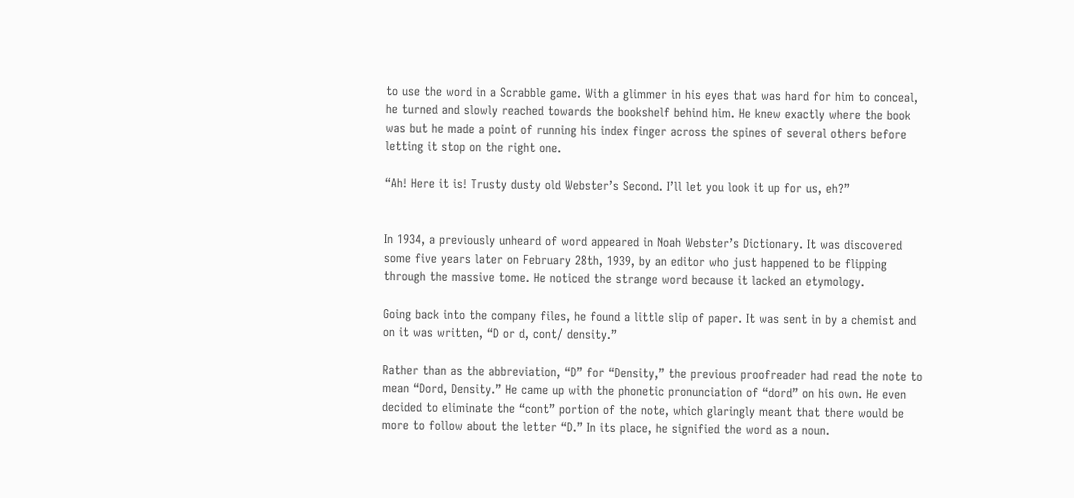to use the word in a Scrabble game. With a glimmer in his eyes that was hard for him to conceal, he turned and slowly reached towards the bookshelf behind him. He knew exactly where the book was but he made a point of running his index finger across the spines of several others before letting it stop on the right one.

“Ah! Here it is! Trusty dusty old Webster’s Second. I’ll let you look it up for us, eh?”


In 1934, a previously unheard of word appeared in Noah Webster’s Dictionary. It was discovered some five years later on February 28th, 1939, by an editor who just happened to be flipping through the massive tome. He noticed the strange word because it lacked an etymology.

Going back into the company files, he found a little slip of paper. It was sent in by a chemist and on it was written, “D or d, cont/ density.”

Rather than as the abbreviation, “D” for “Density,” the previous proofreader had read the note to mean “Dord, Density.” He came up with the phonetic pronunciation of “dord” on his own. He even decided to eliminate the “cont” portion of the note, which glaringly meant that there would be more to follow about the letter “D.” In its place, he signified the word as a noun.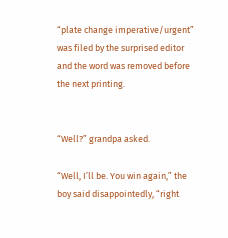“plate change imperative/urgent” was filed by the surprised editor and the word was removed before the next printing.


“Well?” grandpa asked.

“Well, I’ll be. You win again,” the boy said disappointedly, “right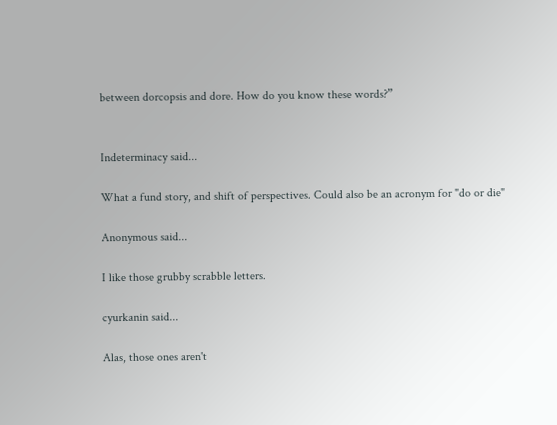between dorcopsis and dore. How do you know these words?”


Indeterminacy said...

What a fund story, and shift of perspectives. Could also be an acronym for "do or die"

Anonymous said...

I like those grubby scrabble letters.

cyurkanin said...

Alas, those ones aren't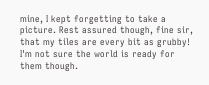mine, I kept forgetting to take a picture. Rest assured though, fine sir, that my tiles are every bit as grubby! I'm not sure the world is ready for them though.